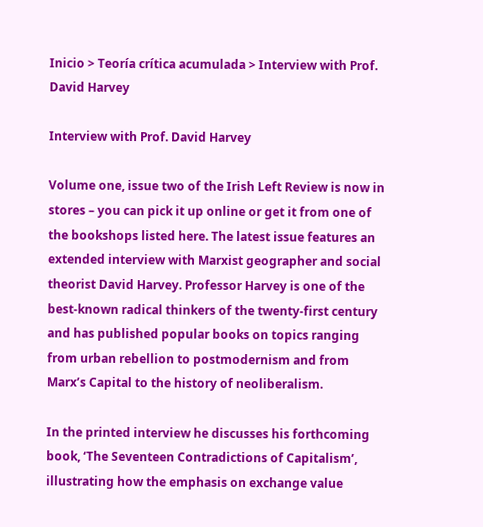Inicio > Teoría crítica acumulada > Interview with Prof. David Harvey

Interview with Prof. David Harvey

Volume one, issue two of the Irish Left Review is now in stores – you can pick it up online or get it from one of the bookshops listed here. The latest issue features an extended interview with Marxist geographer and social theorist David Harvey. Professor Harvey is one of the best-known radical thinkers of the twenty-first century and has published popular books on topics ranging from urban rebellion to postmodernism and from Marx’s Capital to the history of neoliberalism.

In the printed interview he discusses his forthcoming book, ‘The Seventeen Contradictions of Capitalism’, illustrating how the emphasis on exchange value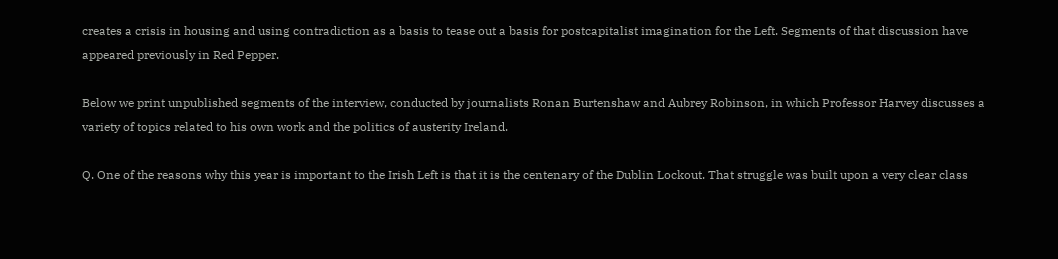creates a crisis in housing and using contradiction as a basis to tease out a basis for postcapitalist imagination for the Left. Segments of that discussion have appeared previously in Red Pepper.

Below we print unpublished segments of the interview, conducted by journalists Ronan Burtenshaw and Aubrey Robinson, in which Professor Harvey discusses a variety of topics related to his own work and the politics of austerity Ireland.

Q. One of the reasons why this year is important to the Irish Left is that it is the centenary of the Dublin Lockout. That struggle was built upon a very clear class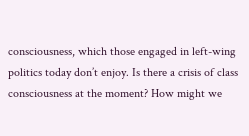consciousness, which those engaged in left-wing politics today don’t enjoy. Is there a crisis of class consciousness at the moment? How might we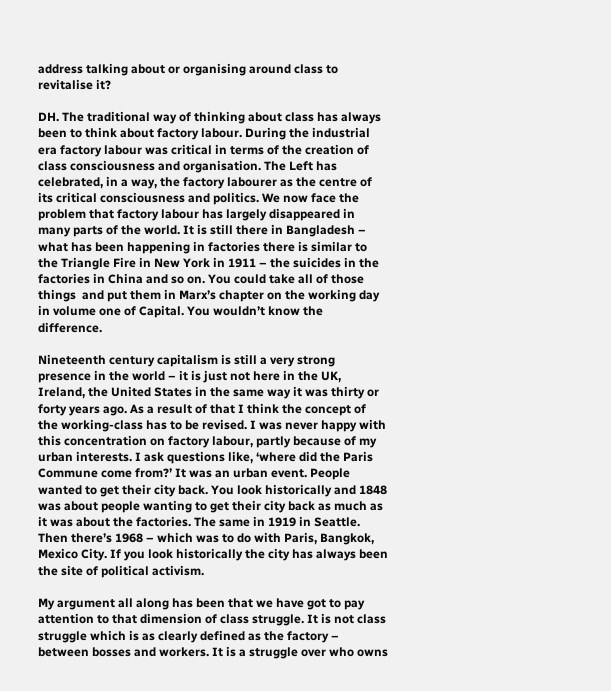address talking about or organising around class to revitalise it?

DH. The traditional way of thinking about class has always been to think about factory labour. During the industrial era factory labour was critical in terms of the creation of class consciousness and organisation. The Left has celebrated, in a way, the factory labourer as the centre of its critical consciousness and politics. We now face the problem that factory labour has largely disappeared in many parts of the world. It is still there in Bangladesh – what has been happening in factories there is similar to the Triangle Fire in New York in 1911 – the suicides in the factories in China and so on. You could take all of those things  and put them in Marx’s chapter on the working day in volume one of Capital. You wouldn’t know the difference.

Nineteenth century capitalism is still a very strong presence in the world – it is just not here in the UK, Ireland, the United States in the same way it was thirty or forty years ago. As a result of that I think the concept of the working-class has to be revised. I was never happy with this concentration on factory labour, partly because of my urban interests. I ask questions like, ‘where did the Paris Commune come from?’ It was an urban event. People wanted to get their city back. You look historically and 1848 was about people wanting to get their city back as much as it was about the factories. The same in 1919 in Seattle. Then there’s 1968 – which was to do with Paris, Bangkok, Mexico City. If you look historically the city has always been the site of political activism.

My argument all along has been that we have got to pay attention to that dimension of class struggle. It is not class struggle which is as clearly defined as the factory – between bosses and workers. It is a struggle over who owns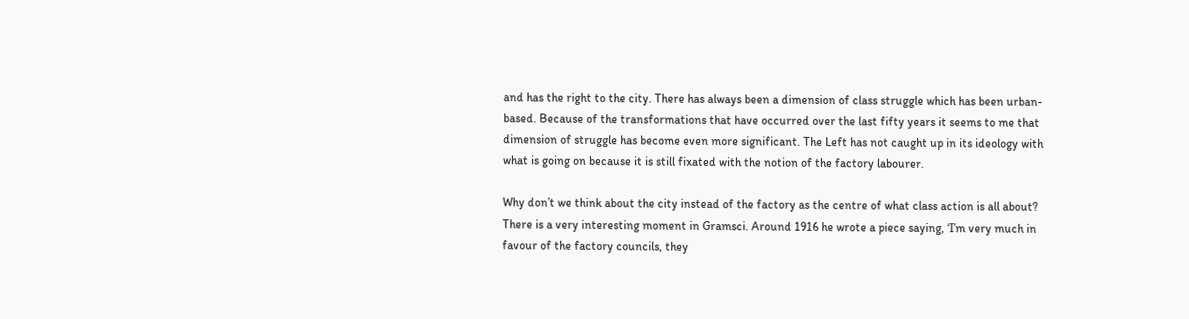and has the right to the city. There has always been a dimension of class struggle which has been urban-based. Because of the transformations that have occurred over the last fifty years it seems to me that dimension of struggle has become even more significant. The Left has not caught up in its ideology with what is going on because it is still fixated with the notion of the factory labourer.

Why don’t we think about the city instead of the factory as the centre of what class action is all about? There is a very interesting moment in Gramsci. Around 1916 he wrote a piece saying, ‘I’m very much in favour of the factory councils, they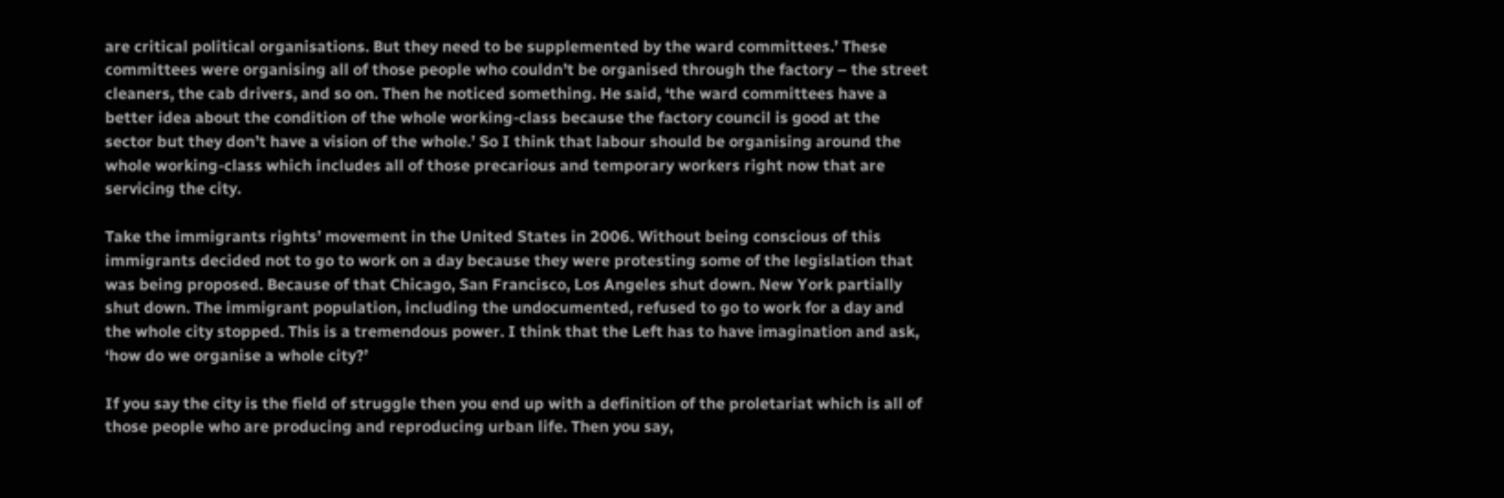are critical political organisations. But they need to be supplemented by the ward committees.’ These committees were organising all of those people who couldn’t be organised through the factory – the street cleaners, the cab drivers, and so on. Then he noticed something. He said, ‘the ward committees have a better idea about the condition of the whole working-class because the factory council is good at the sector but they don’t have a vision of the whole.’ So I think that labour should be organising around the whole working-class which includes all of those precarious and temporary workers right now that are servicing the city.

Take the immigrants rights’ movement in the United States in 2006. Without being conscious of this immigrants decided not to go to work on a day because they were protesting some of the legislation that was being proposed. Because of that Chicago, San Francisco, Los Angeles shut down. New York partially shut down. The immigrant population, including the undocumented, refused to go to work for a day and the whole city stopped. This is a tremendous power. I think that the Left has to have imagination and ask, ‘how do we organise a whole city?’

If you say the city is the field of struggle then you end up with a definition of the proletariat which is all of those people who are producing and reproducing urban life. Then you say,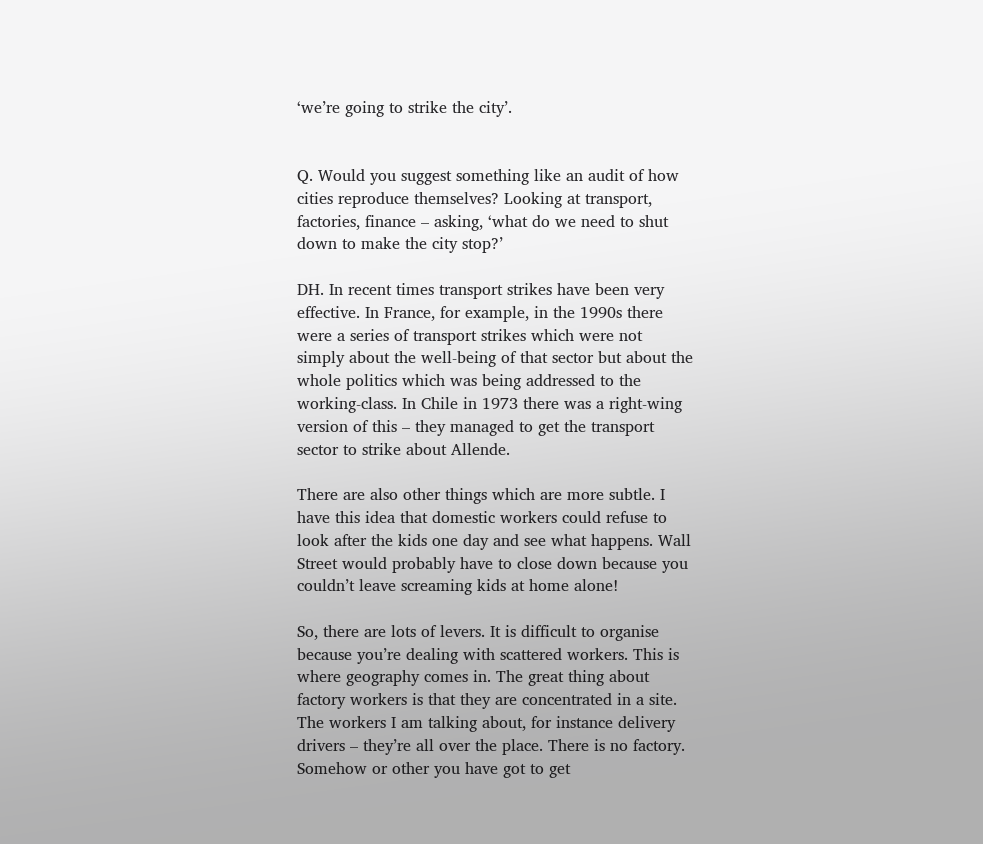‘we’re going to strike the city’.


Q. Would you suggest something like an audit of how cities reproduce themselves? Looking at transport, factories, finance – asking, ‘what do we need to shut down to make the city stop?’

DH. In recent times transport strikes have been very effective. In France, for example, in the 1990s there were a series of transport strikes which were not simply about the well-being of that sector but about the whole politics which was being addressed to the working-class. In Chile in 1973 there was a right-wing version of this – they managed to get the transport sector to strike about Allende.

There are also other things which are more subtle. I have this idea that domestic workers could refuse to look after the kids one day and see what happens. Wall Street would probably have to close down because you couldn’t leave screaming kids at home alone!

So, there are lots of levers. It is difficult to organise because you’re dealing with scattered workers. This is where geography comes in. The great thing about factory workers is that they are concentrated in a site. The workers I am talking about, for instance delivery drivers – they’re all over the place. There is no factory. Somehow or other you have got to get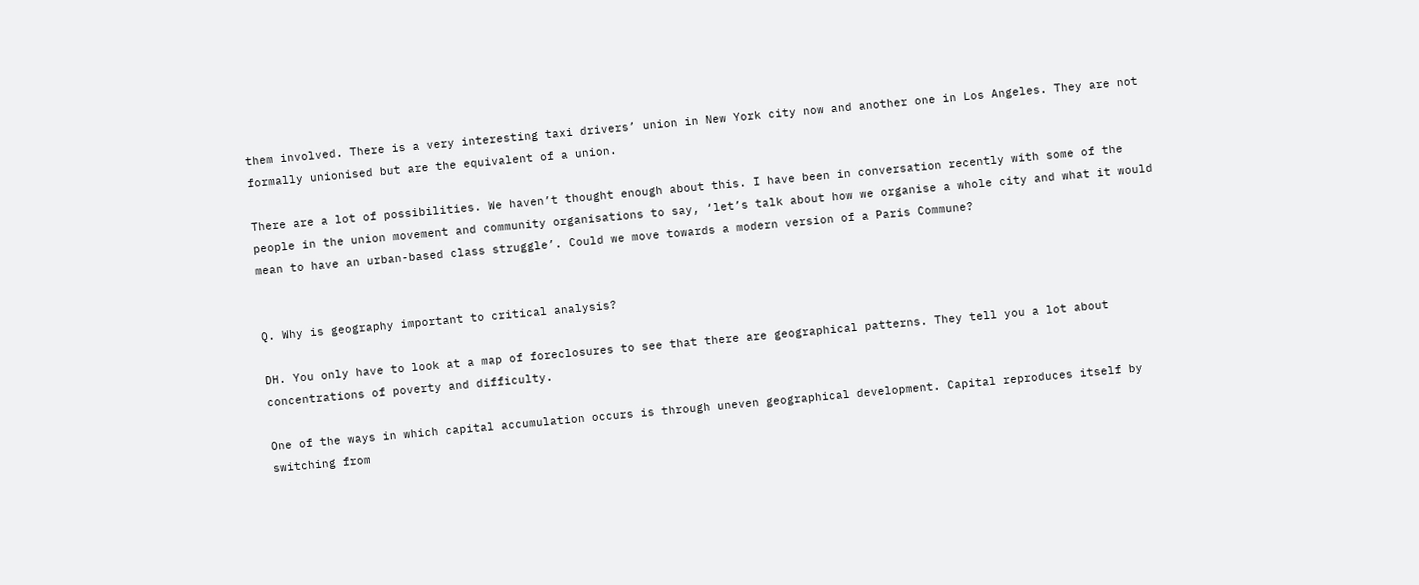them involved. There is a very interesting taxi drivers’ union in New York city now and another one in Los Angeles. They are not formally unionised but are the equivalent of a union.

There are a lot of possibilities. We haven’t thought enough about this. I have been in conversation recently with some of the people in the union movement and community organisations to say, ‘let’s talk about how we organise a whole city and what it would mean to have an urban-based class struggle’. Could we move towards a modern version of a Paris Commune?


Q. Why is geography important to critical analysis?

DH. You only have to look at a map of foreclosures to see that there are geographical patterns. They tell you a lot about concentrations of poverty and difficulty.

One of the ways in which capital accumulation occurs is through uneven geographical development. Capital reproduces itself by switching from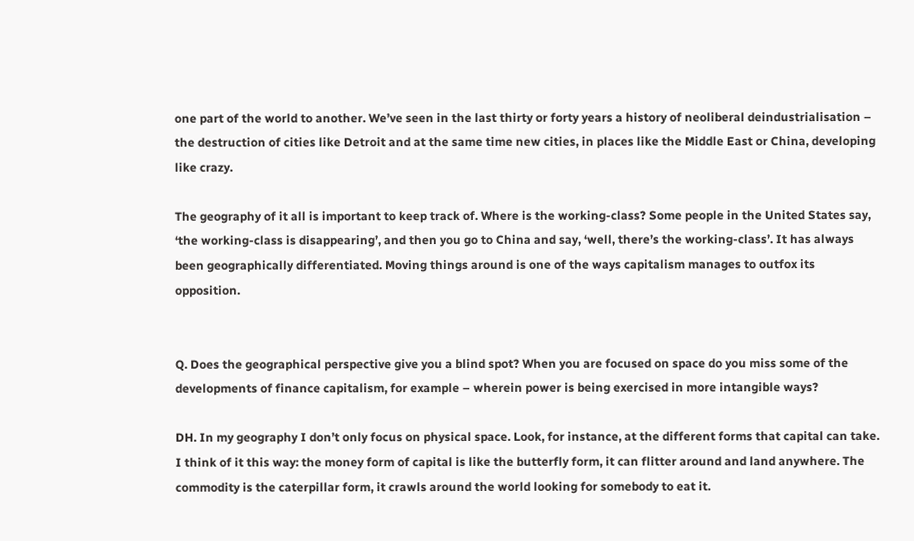one part of the world to another. We’ve seen in the last thirty or forty years a history of neoliberal deindustrialisation – the destruction of cities like Detroit and at the same time new cities, in places like the Middle East or China, developing like crazy.

The geography of it all is important to keep track of. Where is the working-class? Some people in the United States say, ‘the working-class is disappearing’, and then you go to China and say, ‘well, there’s the working-class’. It has always been geographically differentiated. Moving things around is one of the ways capitalism manages to outfox its opposition.


Q. Does the geographical perspective give you a blind spot? When you are focused on space do you miss some of the developments of finance capitalism, for example – wherein power is being exercised in more intangible ways?

DH. In my geography I don’t only focus on physical space. Look, for instance, at the different forms that capital can take. I think of it this way: the money form of capital is like the butterfly form, it can flitter around and land anywhere. The commodity is the caterpillar form, it crawls around the world looking for somebody to eat it.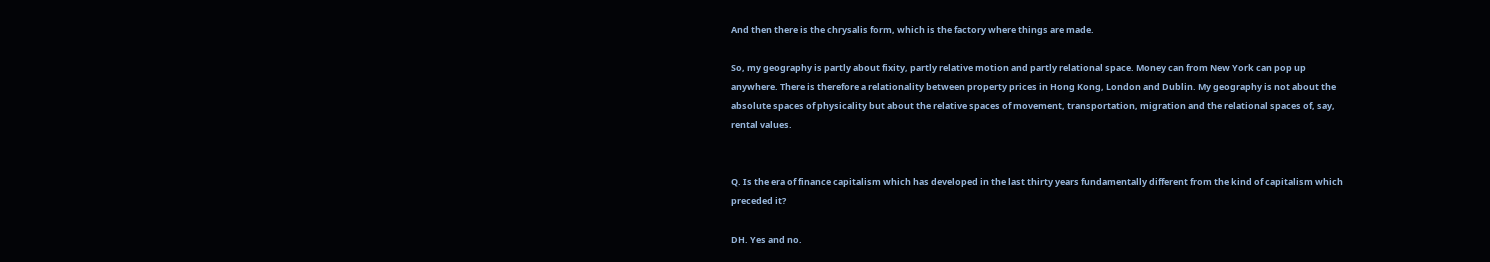And then there is the chrysalis form, which is the factory where things are made.

So, my geography is partly about fixity, partly relative motion and partly relational space. Money can from New York can pop up anywhere. There is therefore a relationality between property prices in Hong Kong, London and Dublin. My geography is not about the absolute spaces of physicality but about the relative spaces of movement, transportation, migration and the relational spaces of, say, rental values.


Q. Is the era of finance capitalism which has developed in the last thirty years fundamentally different from the kind of capitalism which preceded it?

DH. Yes and no.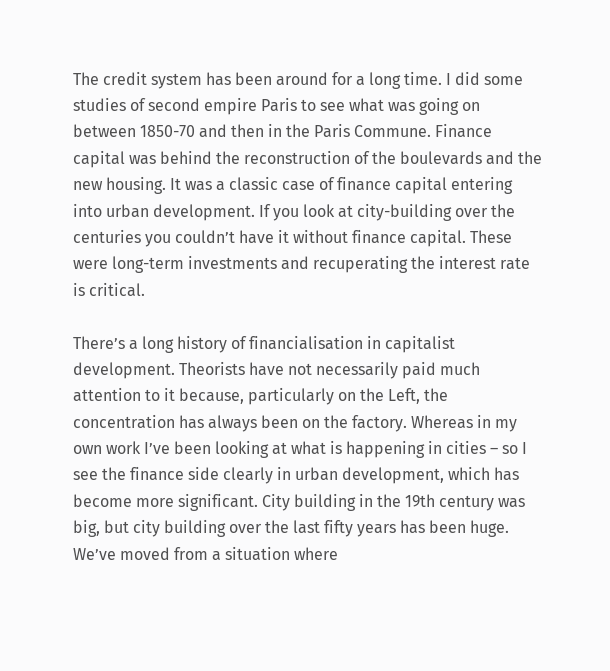The credit system has been around for a long time. I did some studies of second empire Paris to see what was going on between 1850-70 and then in the Paris Commune. Finance capital was behind the reconstruction of the boulevards and the new housing. It was a classic case of finance capital entering into urban development. If you look at city-building over the centuries you couldn’t have it without finance capital. These were long-term investments and recuperating the interest rate is critical.

There’s a long history of financialisation in capitalist development. Theorists have not necessarily paid much attention to it because, particularly on the Left, the concentration has always been on the factory. Whereas in my own work I’ve been looking at what is happening in cities – so I see the finance side clearly in urban development, which has become more significant. City building in the 19th century was big, but city building over the last fifty years has been huge. We’ve moved from a situation where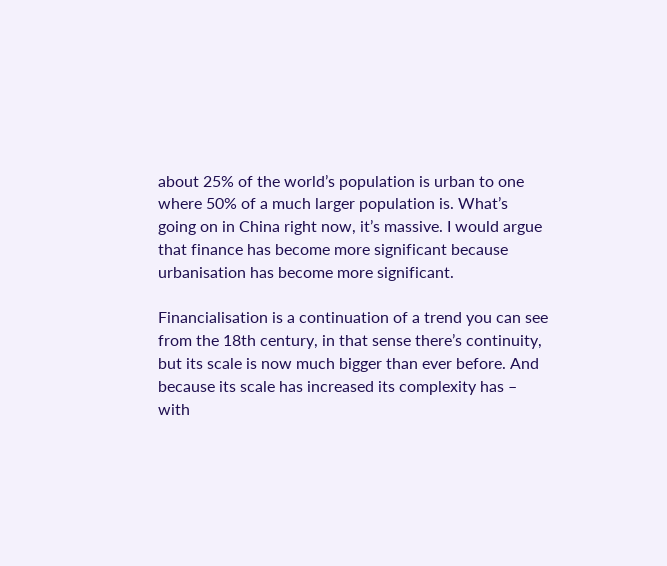about 25% of the world’s population is urban to one where 50% of a much larger population is. What’s going on in China right now, it’s massive. I would argue that finance has become more significant because urbanisation has become more significant.

Financialisation is a continuation of a trend you can see from the 18th century, in that sense there’s continuity, but its scale is now much bigger than ever before. And because its scale has increased its complexity has – with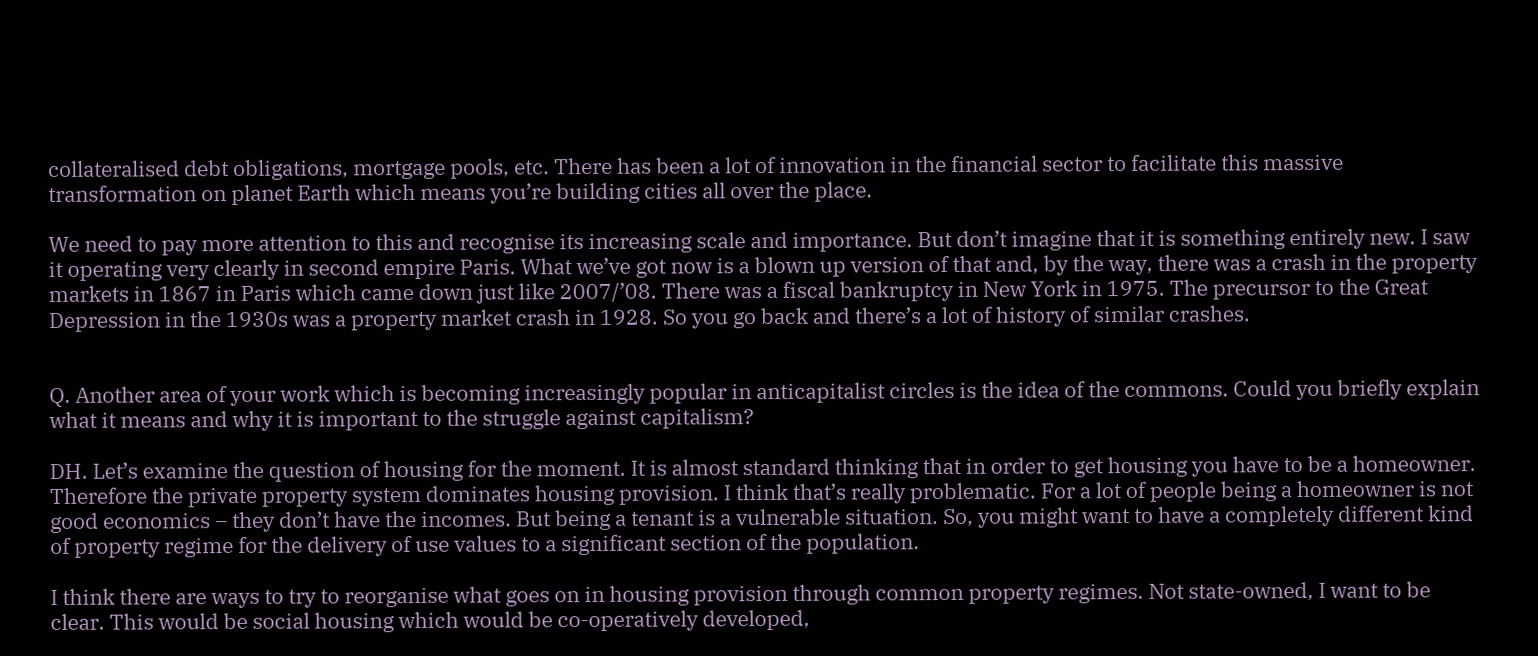collateralised debt obligations, mortgage pools, etc. There has been a lot of innovation in the financial sector to facilitate this massive transformation on planet Earth which means you’re building cities all over the place.

We need to pay more attention to this and recognise its increasing scale and importance. But don’t imagine that it is something entirely new. I saw it operating very clearly in second empire Paris. What we’ve got now is a blown up version of that and, by the way, there was a crash in the property markets in 1867 in Paris which came down just like 2007/’08. There was a fiscal bankruptcy in New York in 1975. The precursor to the Great Depression in the 1930s was a property market crash in 1928. So you go back and there’s a lot of history of similar crashes.


Q. Another area of your work which is becoming increasingly popular in anticapitalist circles is the idea of the commons. Could you briefly explain what it means and why it is important to the struggle against capitalism?

DH. Let’s examine the question of housing for the moment. It is almost standard thinking that in order to get housing you have to be a homeowner. Therefore the private property system dominates housing provision. I think that’s really problematic. For a lot of people being a homeowner is not good economics – they don’t have the incomes. But being a tenant is a vulnerable situation. So, you might want to have a completely different kind of property regime for the delivery of use values to a significant section of the population.

I think there are ways to try to reorganise what goes on in housing provision through common property regimes. Not state-owned, I want to be clear. This would be social housing which would be co-operatively developed,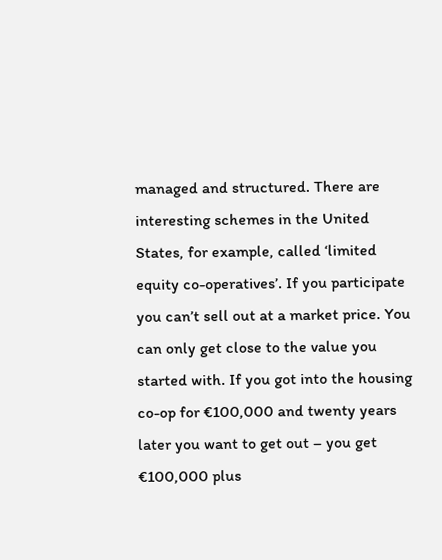managed and structured. There are interesting schemes in the United States, for example, called ‘limited equity co-operatives’. If you participate you can’t sell out at a market price. You can only get close to the value you started with. If you got into the housing co-op for €100,000 and twenty years later you want to get out – you get €100,000 plus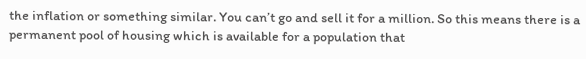the inflation or something similar. You can’t go and sell it for a million. So this means there is a permanent pool of housing which is available for a population that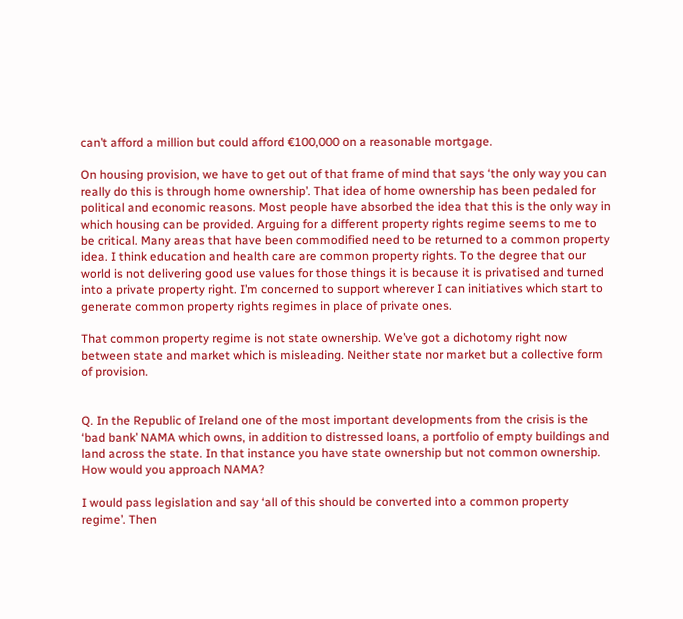can’t afford a million but could afford €100,000 on a reasonable mortgage.

On housing provision, we have to get out of that frame of mind that says ‘the only way you can really do this is through home ownership’. That idea of home ownership has been pedaled for political and economic reasons. Most people have absorbed the idea that this is the only way in which housing can be provided. Arguing for a different property rights regime seems to me to be critical. Many areas that have been commodified need to be returned to a common property idea. I think education and health care are common property rights. To the degree that our world is not delivering good use values for those things it is because it is privatised and turned into a private property right. I’m concerned to support wherever I can initiatives which start to generate common property rights regimes in place of private ones.

That common property regime is not state ownership. We’ve got a dichotomy right now between state and market which is misleading. Neither state nor market but a collective form of provision.


Q. In the Republic of Ireland one of the most important developments from the crisis is the ‘bad bank’ NAMA which owns, in addition to distressed loans, a portfolio of empty buildings and land across the state. In that instance you have state ownership but not common ownership. How would you approach NAMA?

I would pass legislation and say ‘all of this should be converted into a common property regime’. Then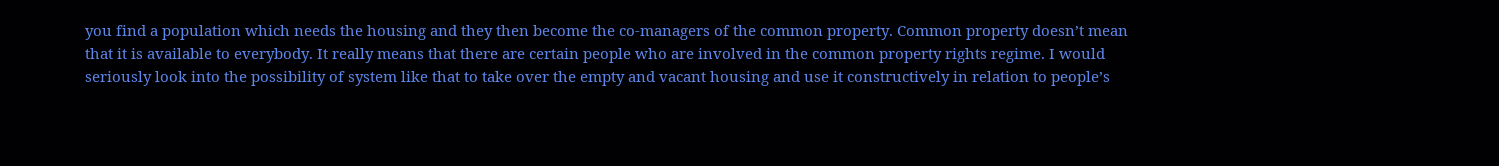you find a population which needs the housing and they then become the co-managers of the common property. Common property doesn’t mean that it is available to everybody. It really means that there are certain people who are involved in the common property rights regime. I would seriously look into the possibility of system like that to take over the empty and vacant housing and use it constructively in relation to people’s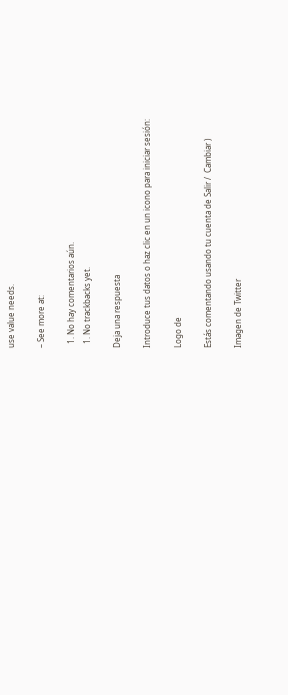use value needs.

– See more at:

  1. No hay comentarios aún.
  1. No trackbacks yet.

Deja una respuesta

Introduce tus datos o haz clic en un icono para iniciar sesión:

Logo de

Estás comentando usando tu cuenta de Salir /  Cambiar )

Imagen de Twitter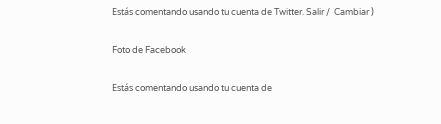Estás comentando usando tu cuenta de Twitter. Salir /  Cambiar )

Foto de Facebook

Estás comentando usando tu cuenta de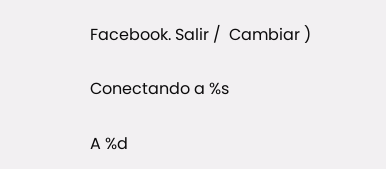Facebook. Salir /  Cambiar )

Conectando a %s

A %d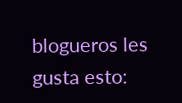blogueros les gusta esto: